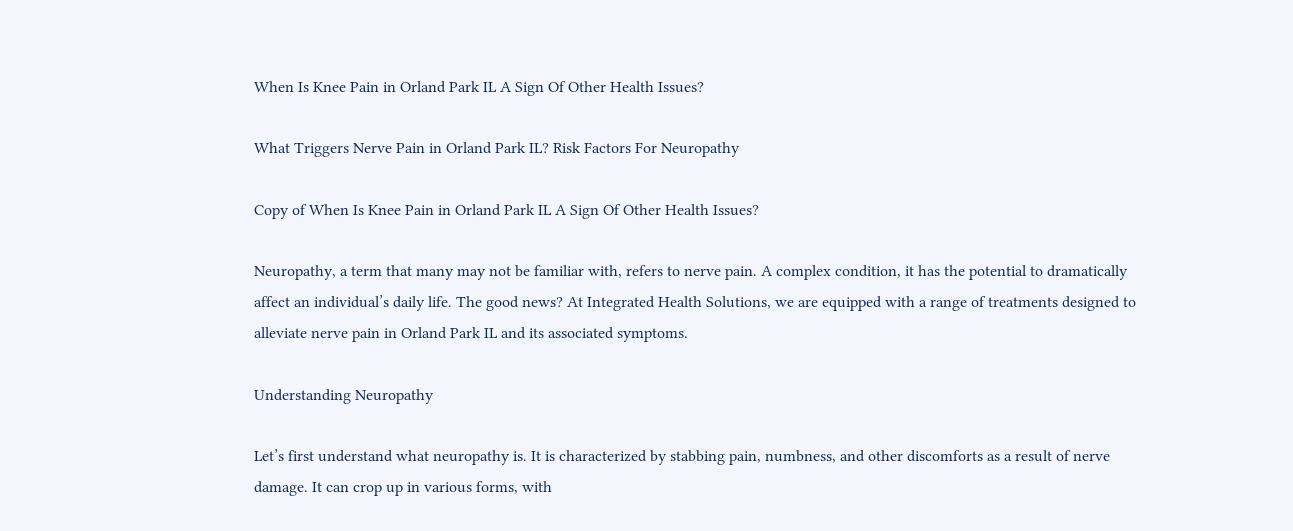When Is Knee Pain in Orland Park IL A Sign Of Other Health Issues?

What Triggers Nerve Pain in Orland Park IL? Risk Factors For Neuropathy

Copy of When Is Knee Pain in Orland Park IL A Sign Of Other Health Issues?

Neuropathy, a term that many may not be familiar with, refers to nerve pain. A complex condition, it has the potential to dramatically affect an individual’s daily life. The good news? At Integrated Health Solutions, we are equipped with a range of treatments designed to alleviate nerve pain in Orland Park IL and its associated symptoms.

Understanding Neuropathy

Let’s first understand what neuropathy is. It is characterized by stabbing pain, numbness, and other discomforts as a result of nerve damage. It can crop up in various forms, with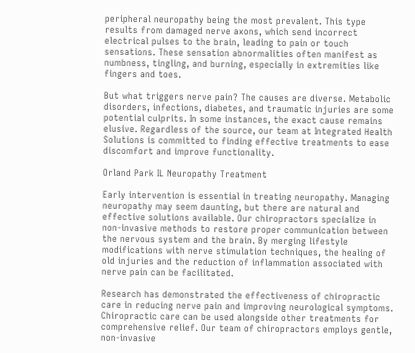peripheral neuropathy being the most prevalent. This type results from damaged nerve axons, which send incorrect electrical pulses to the brain, leading to pain or touch sensations. These sensation abnormalities often manifest as numbness, tingling, and burning, especially in extremities like fingers and toes.

But what triggers nerve pain? The causes are diverse. Metabolic disorders, infections, diabetes, and traumatic injuries are some potential culprits. In some instances, the exact cause remains elusive. Regardless of the source, our team at Integrated Health Solutions is committed to finding effective treatments to ease discomfort and improve functionality.

Orland Park IL Neuropathy Treatment

Early intervention is essential in treating neuropathy. Managing neuropathy may seem daunting, but there are natural and effective solutions available. Our chiropractors specialize in non-invasive methods to restore proper communication between the nervous system and the brain. By merging lifestyle modifications with nerve stimulation techniques, the healing of old injuries and the reduction of inflammation associated with nerve pain can be facilitated.

Research has demonstrated the effectiveness of chiropractic care in reducing nerve pain and improving neurological symptoms. Chiropractic care can be used alongside other treatments for comprehensive relief. Our team of chiropractors employs gentle, non-invasive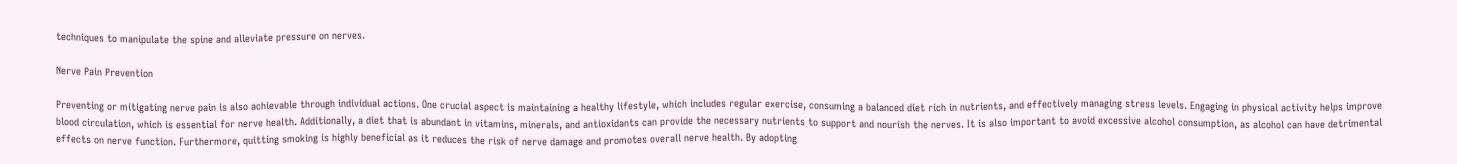techniques to manipulate the spine and alleviate pressure on nerves.

Nerve Pain Prevention

Preventing or mitigating nerve pain is also achievable through individual actions. One crucial aspect is maintaining a healthy lifestyle, which includes regular exercise, consuming a balanced diet rich in nutrients, and effectively managing stress levels. Engaging in physical activity helps improve blood circulation, which is essential for nerve health. Additionally, a diet that is abundant in vitamins, minerals, and antioxidants can provide the necessary nutrients to support and nourish the nerves. It is also important to avoid excessive alcohol consumption, as alcohol can have detrimental effects on nerve function. Furthermore, quitting smoking is highly beneficial as it reduces the risk of nerve damage and promotes overall nerve health. By adopting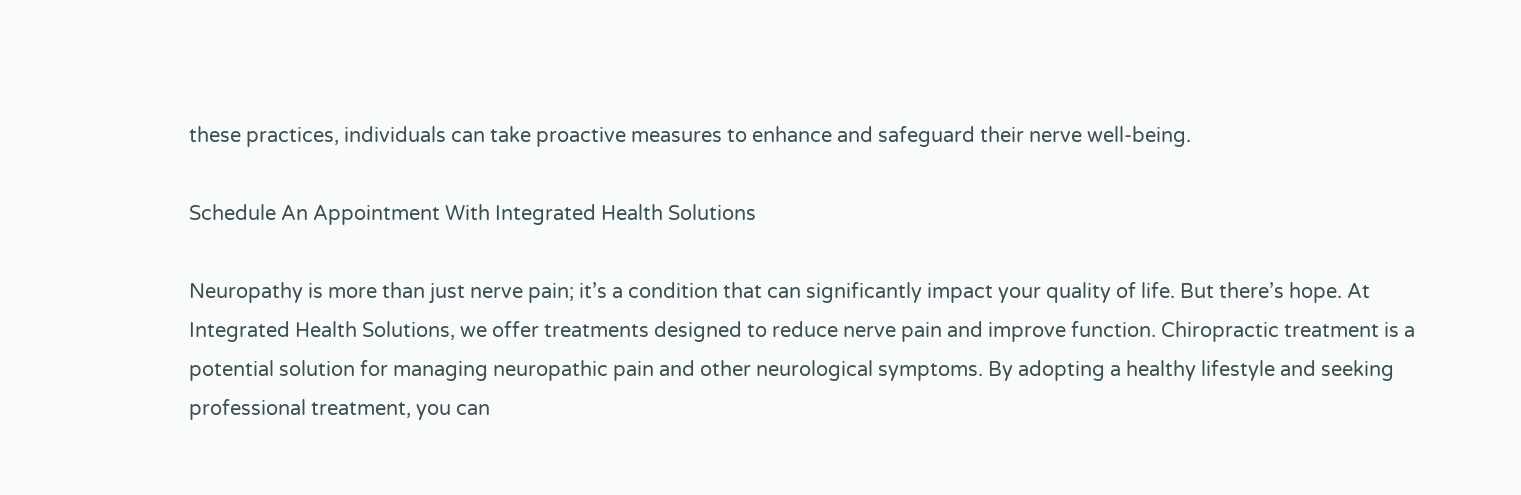these practices, individuals can take proactive measures to enhance and safeguard their nerve well-being.

Schedule An Appointment With Integrated Health Solutions

Neuropathy is more than just nerve pain; it’s a condition that can significantly impact your quality of life. But there’s hope. At Integrated Health Solutions, we offer treatments designed to reduce nerve pain and improve function. Chiropractic treatment is a potential solution for managing neuropathic pain and other neurological symptoms. By adopting a healthy lifestyle and seeking professional treatment, you can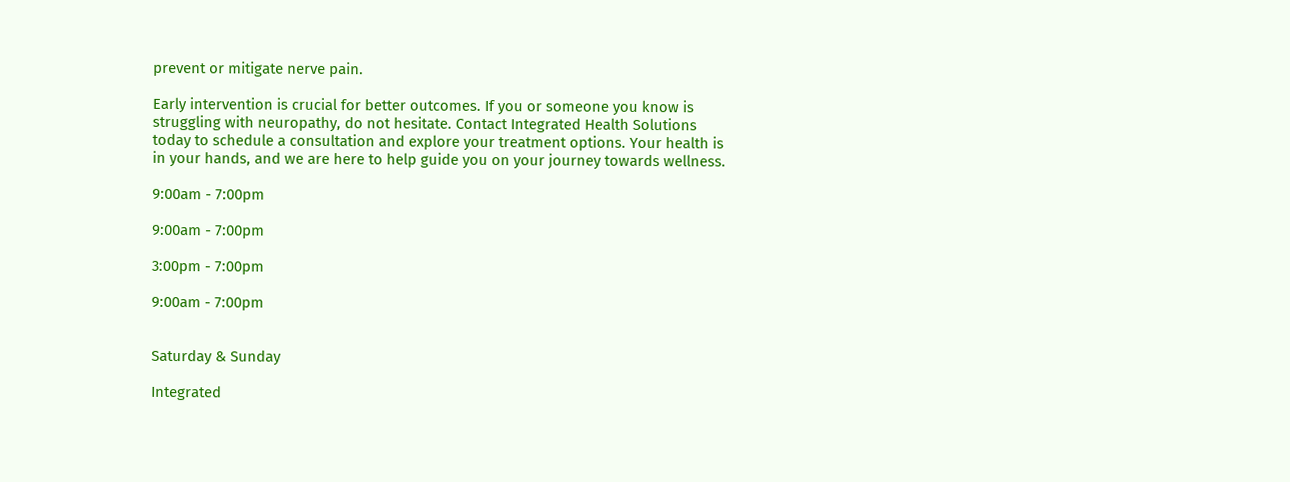prevent or mitigate nerve pain.

Early intervention is crucial for better outcomes. If you or someone you know is struggling with neuropathy, do not hesitate. Contact Integrated Health Solutions today to schedule a consultation and explore your treatment options. Your health is in your hands, and we are here to help guide you on your journey towards wellness.

9:00am - 7:00pm

9:00am - 7:00pm

3:00pm - 7:00pm

9:00am - 7:00pm


Saturday & Sunday

Integrated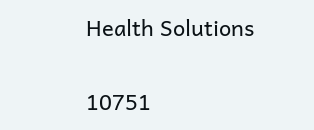Health Solutions

10751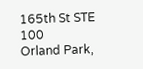165th St STE 100
Orland Park,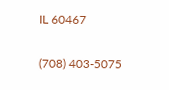IL 60467

(708) 403-5075